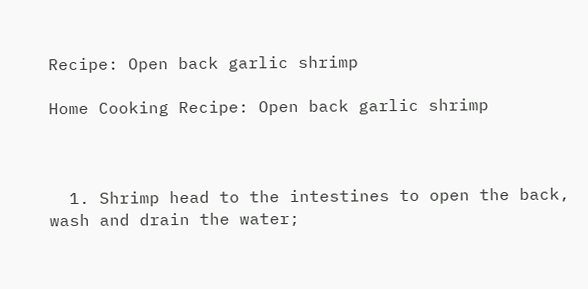Recipe: Open back garlic shrimp

Home Cooking Recipe: Open back garlic shrimp



  1. Shrimp head to the intestines to open the back, wash and drain the water;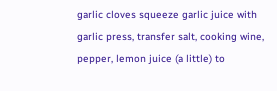garlic cloves squeeze garlic juice with garlic press, transfer salt, cooking wine, pepper, lemon juice (a little) to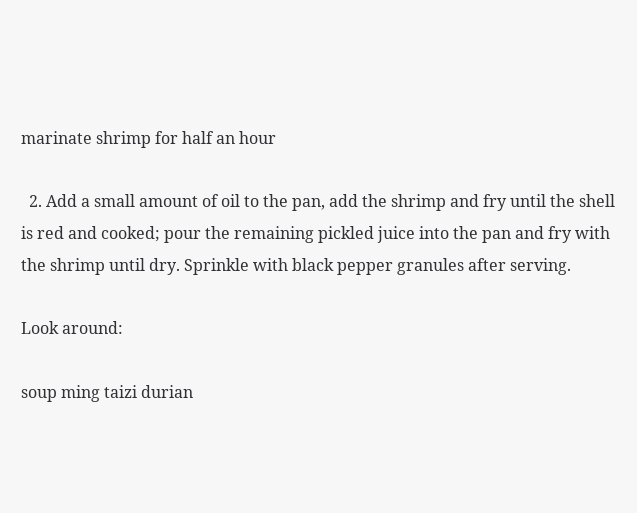marinate shrimp for half an hour

  2. Add a small amount of oil to the pan, add the shrimp and fry until the shell is red and cooked; pour the remaining pickled juice into the pan and fry with the shrimp until dry. Sprinkle with black pepper granules after serving.

Look around:

soup ming taizi durian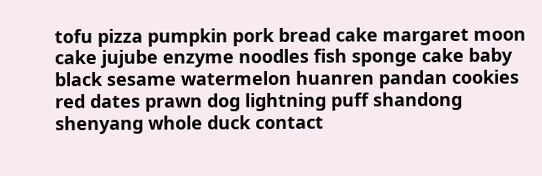tofu pizza pumpkin pork bread cake margaret moon cake jujube enzyme noodles fish sponge cake baby black sesame watermelon huanren pandan cookies red dates prawn dog lightning puff shandong shenyang whole duck contact